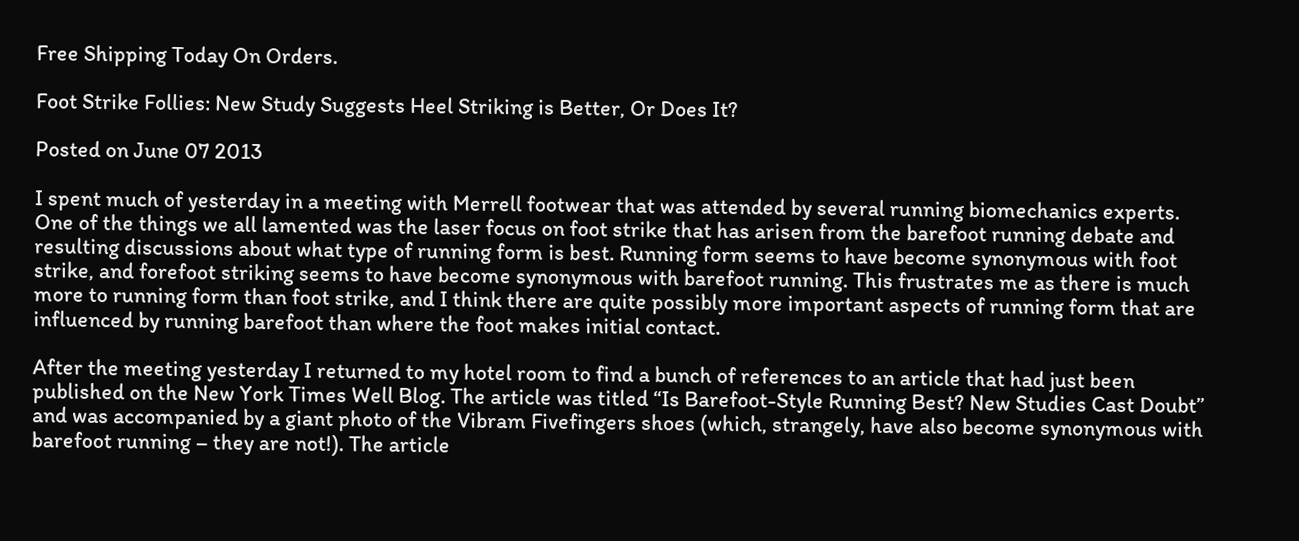Free Shipping Today On Orders.

Foot Strike Follies: New Study Suggests Heel Striking is Better, Or Does It?

Posted on June 07 2013

I spent much of yesterday in a meeting with Merrell footwear that was attended by several running biomechanics experts. One of the things we all lamented was the laser focus on foot strike that has arisen from the barefoot running debate and resulting discussions about what type of running form is best. Running form seems to have become synonymous with foot strike, and forefoot striking seems to have become synonymous with barefoot running. This frustrates me as there is much more to running form than foot strike, and I think there are quite possibly more important aspects of running form that are influenced by running barefoot than where the foot makes initial contact.

After the meeting yesterday I returned to my hotel room to find a bunch of references to an article that had just been published on the New York Times Well Blog. The article was titled “Is Barefoot-Style Running Best? New Studies Cast Doubt” and was accompanied by a giant photo of the Vibram Fivefingers shoes (which, strangely, have also become synonymous with barefoot running – they are not!). The article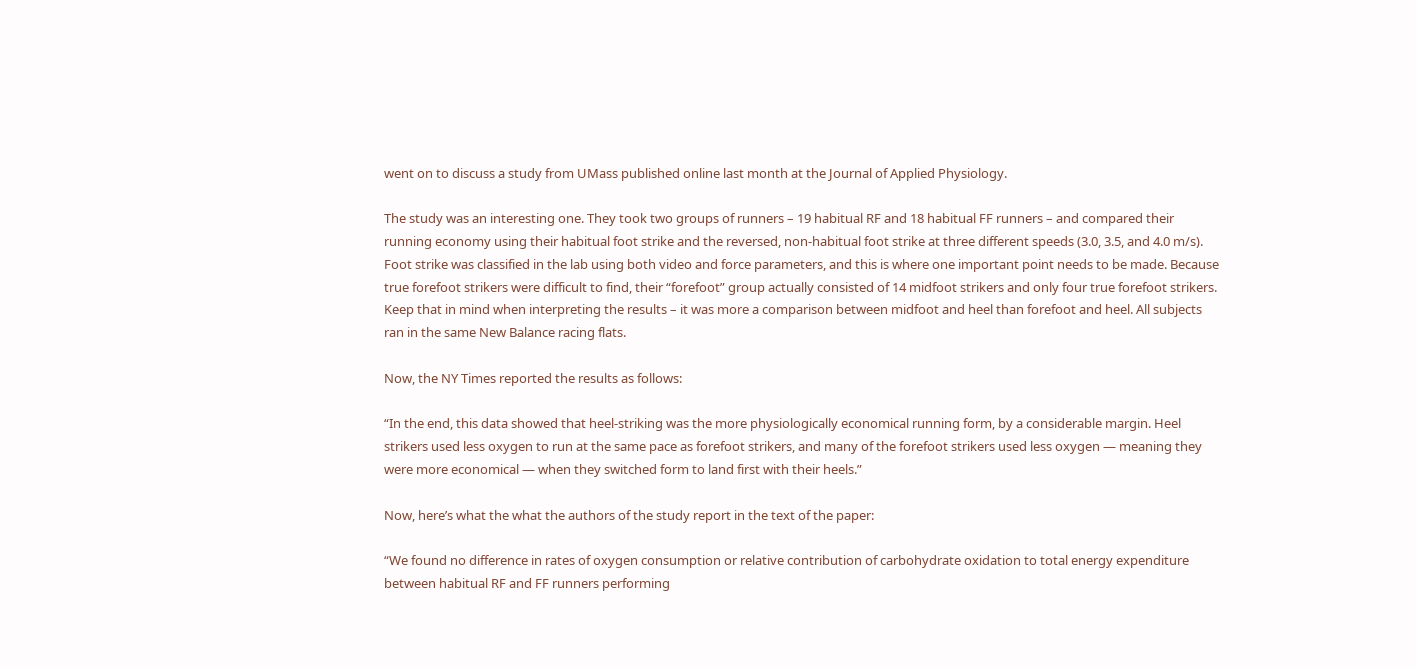went on to discuss a study from UMass published online last month at the Journal of Applied Physiology.

The study was an interesting one. They took two groups of runners – 19 habitual RF and 18 habitual FF runners – and compared their running economy using their habitual foot strike and the reversed, non-habitual foot strike at three different speeds (3.0, 3.5, and 4.0 m/s). Foot strike was classified in the lab using both video and force parameters, and this is where one important point needs to be made. Because true forefoot strikers were difficult to find, their “forefoot” group actually consisted of 14 midfoot strikers and only four true forefoot strikers. Keep that in mind when interpreting the results – it was more a comparison between midfoot and heel than forefoot and heel. All subjects ran in the same New Balance racing flats.

Now, the NY Times reported the results as follows:

“In the end, this data showed that heel-striking was the more physiologically economical running form, by a considerable margin. Heel strikers used less oxygen to run at the same pace as forefoot strikers, and many of the forefoot strikers used less oxygen — meaning they were more economical — when they switched form to land first with their heels.”

Now, here’s what the what the authors of the study report in the text of the paper:

“We found no difference in rates of oxygen consumption or relative contribution of carbohydrate oxidation to total energy expenditure between habitual RF and FF runners performing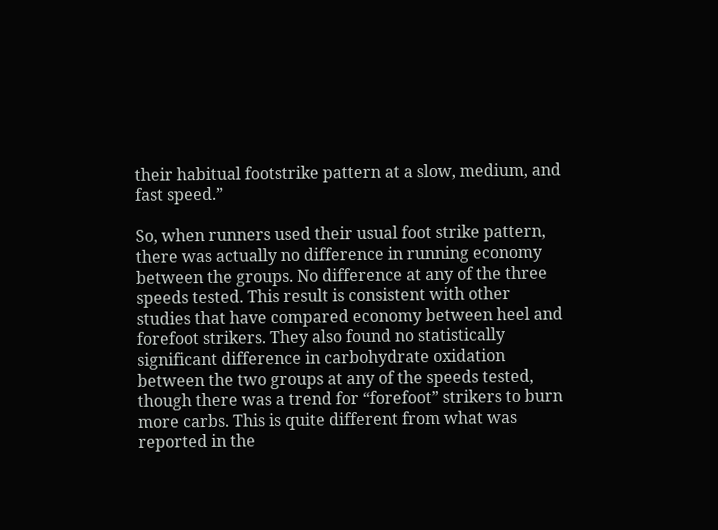their habitual footstrike pattern at a slow, medium, and fast speed.”

So, when runners used their usual foot strike pattern, there was actually no difference in running economy between the groups. No difference at any of the three speeds tested. This result is consistent with other studies that have compared economy between heel and forefoot strikers. They also found no statistically significant difference in carbohydrate oxidation between the two groups at any of the speeds tested, though there was a trend for “forefoot” strikers to burn more carbs. This is quite different from what was reported in the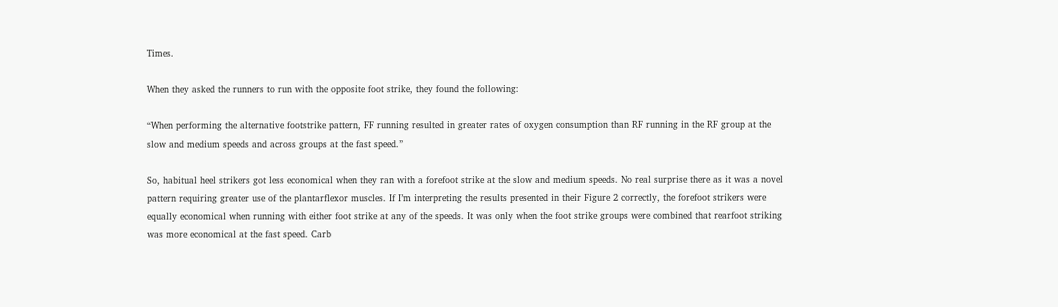Times.

When they asked the runners to run with the opposite foot strike, they found the following:

“When performing the alternative footstrike pattern, FF running resulted in greater rates of oxygen consumption than RF running in the RF group at the slow and medium speeds and across groups at the fast speed.”

So, habitual heel strikers got less economical when they ran with a forefoot strike at the slow and medium speeds. No real surprise there as it was a novel pattern requiring greater use of the plantarflexor muscles. If I’m interpreting the results presented in their Figure 2 correctly, the forefoot strikers were equally economical when running with either foot strike at any of the speeds. It was only when the foot strike groups were combined that rearfoot striking was more economical at the fast speed. Carb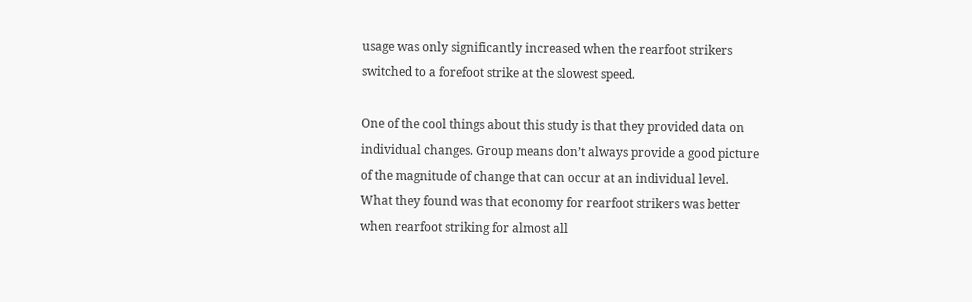usage was only significantly increased when the rearfoot strikers switched to a forefoot strike at the slowest speed.

One of the cool things about this study is that they provided data on individual changes. Group means don’t always provide a good picture of the magnitude of change that can occur at an individual level. What they found was that economy for rearfoot strikers was better when rearfoot striking for almost all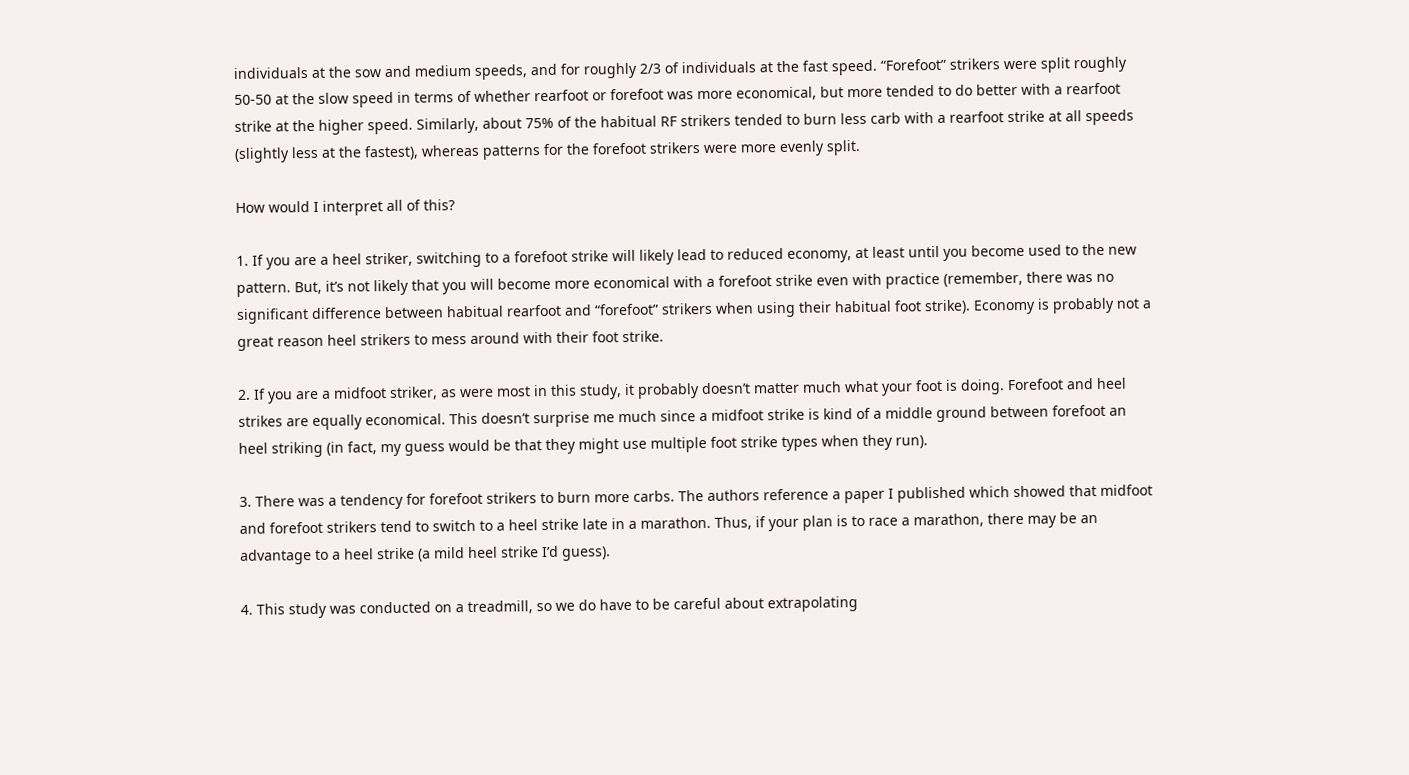individuals at the sow and medium speeds, and for roughly 2/3 of individuals at the fast speed. “Forefoot” strikers were split roughly 50-50 at the slow speed in terms of whether rearfoot or forefoot was more economical, but more tended to do better with a rearfoot strike at the higher speed. Similarly, about 75% of the habitual RF strikers tended to burn less carb with a rearfoot strike at all speeds (slightly less at the fastest), whereas patterns for the forefoot strikers were more evenly split.

How would I interpret all of this?

1. If you are a heel striker, switching to a forefoot strike will likely lead to reduced economy, at least until you become used to the new pattern. But, it’s not likely that you will become more economical with a forefoot strike even with practice (remember, there was no significant difference between habitual rearfoot and “forefoot” strikers when using their habitual foot strike). Economy is probably not a great reason heel strikers to mess around with their foot strike.

2. If you are a midfoot striker, as were most in this study, it probably doesn’t matter much what your foot is doing. Forefoot and heel strikes are equally economical. This doesn’t surprise me much since a midfoot strike is kind of a middle ground between forefoot an heel striking (in fact, my guess would be that they might use multiple foot strike types when they run).

3. There was a tendency for forefoot strikers to burn more carbs. The authors reference a paper I published which showed that midfoot and forefoot strikers tend to switch to a heel strike late in a marathon. Thus, if your plan is to race a marathon, there may be an advantage to a heel strike (a mild heel strike I’d guess).

4. This study was conducted on a treadmill, so we do have to be careful about extrapolating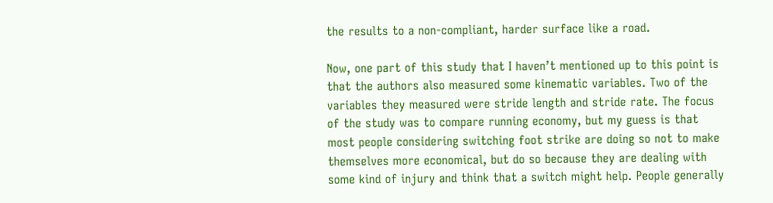the results to a non-compliant, harder surface like a road.

Now, one part of this study that I haven’t mentioned up to this point is that the authors also measured some kinematic variables. Two of the variables they measured were stride length and stride rate. The focus of the study was to compare running economy, but my guess is that most people considering switching foot strike are doing so not to make themselves more economical, but do so because they are dealing with some kind of injury and think that a switch might help. People generally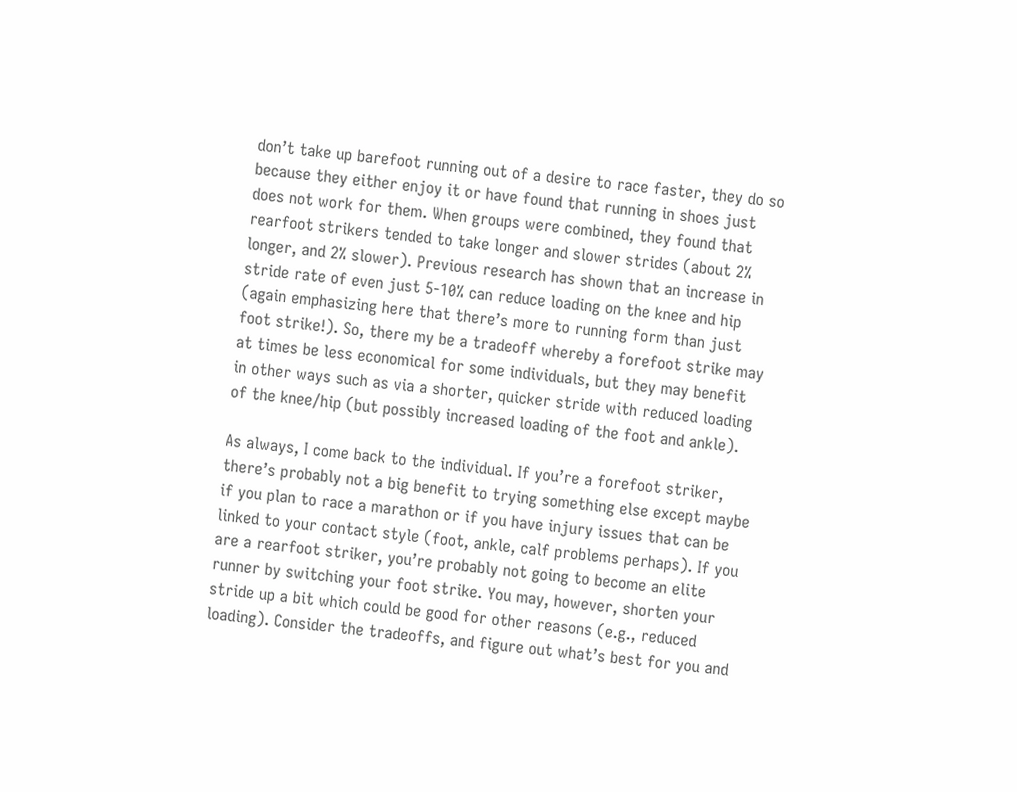don’t take up barefoot running out of a desire to race faster, they do so because they either enjoy it or have found that running in shoes just does not work for them. When groups were combined, they found that rearfoot strikers tended to take longer and slower strides (about 2% longer, and 2% slower). Previous research has shown that an increase in stride rate of even just 5-10% can reduce loading on the knee and hip (again emphasizing here that there’s more to running form than just foot strike!). So, there my be a tradeoff whereby a forefoot strike may at times be less economical for some individuals, but they may benefit in other ways such as via a shorter, quicker stride with reduced loading of the knee/hip (but possibly increased loading of the foot and ankle).

As always, I come back to the individual. If you’re a forefoot striker, there’s probably not a big benefit to trying something else except maybe if you plan to race a marathon or if you have injury issues that can be linked to your contact style (foot, ankle, calf problems perhaps). If you are a rearfoot striker, you’re probably not going to become an elite runner by switching your foot strike. You may, however, shorten your stride up a bit which could be good for other reasons (e.g., reduced loading). Consider the tradeoffs, and figure out what’s best for you and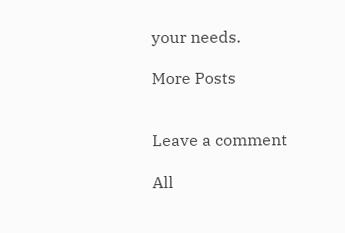your needs.

More Posts


Leave a comment

All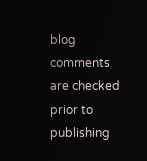blog comments are checked prior to publishing